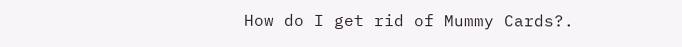How do I get rid of Mummy Cards?.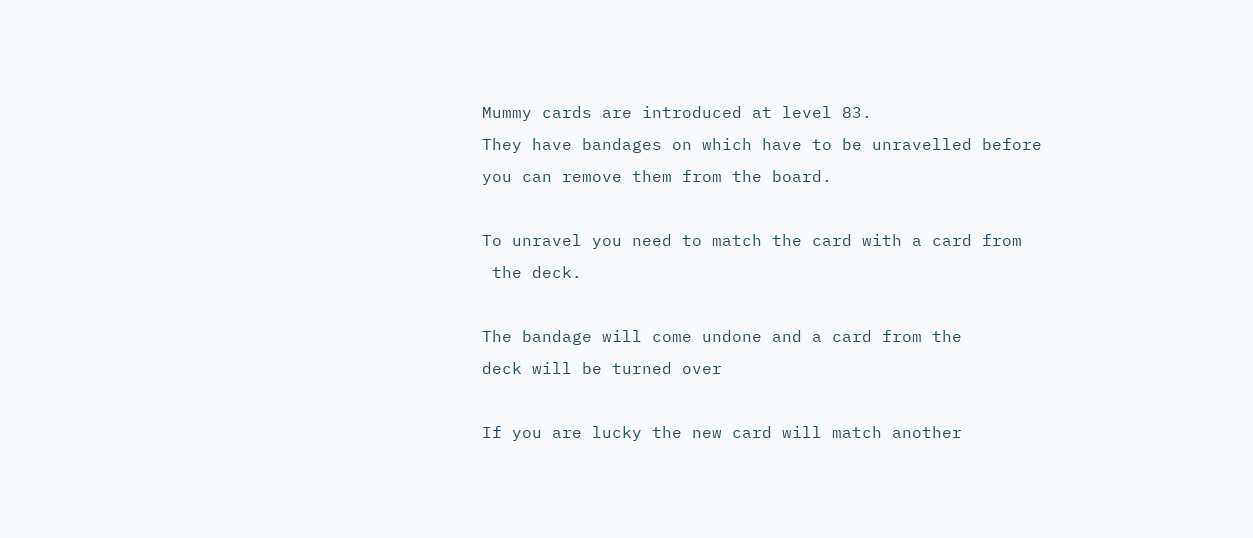Mummy cards are introduced at level 83.
They have bandages on which have to be unravelled before you can remove them from the board.

To unravel you need to match the card with a card from
 the deck.

The bandage will come undone and a card from the
deck will be turned over

If you are lucky the new card will match another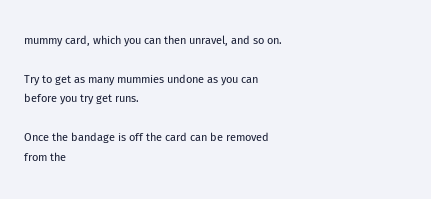mummy card, which you can then unravel, and so on.

Try to get as many mummies undone as you can
before you try get runs.

Once the bandage is off the card can be removed from the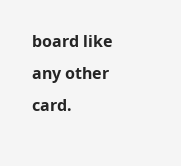board like any other card.